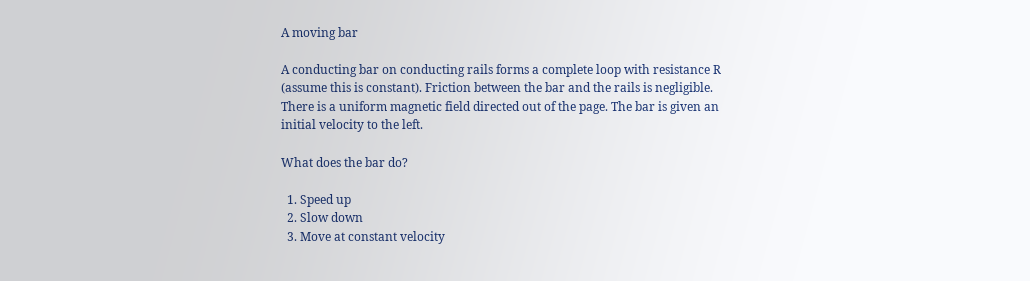A moving bar

A conducting bar on conducting rails forms a complete loop with resistance R (assume this is constant). Friction between the bar and the rails is negligible. There is a uniform magnetic field directed out of the page. The bar is given an initial velocity to the left.

What does the bar do?

  1. Speed up
  2. Slow down
  3. Move at constant velocity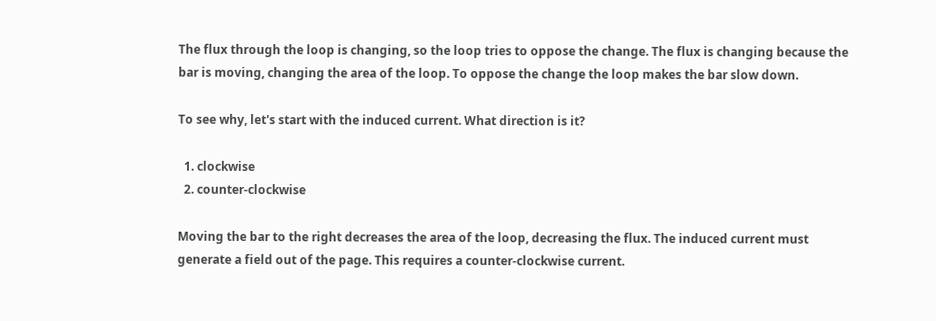The flux through the loop is changing, so the loop tries to oppose the change. The flux is changing because the bar is moving, changing the area of the loop. To oppose the change the loop makes the bar slow down.

To see why, let's start with the induced current. What direction is it?

  1. clockwise
  2. counter-clockwise

Moving the bar to the right decreases the area of the loop, decreasing the flux. The induced current must generate a field out of the page. This requires a counter-clockwise current.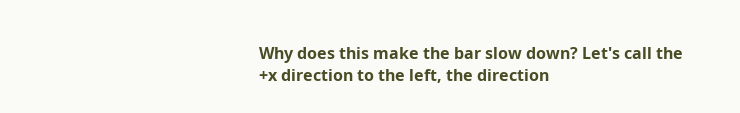Why does this make the bar slow down? Let's call the +x direction to the left, the direction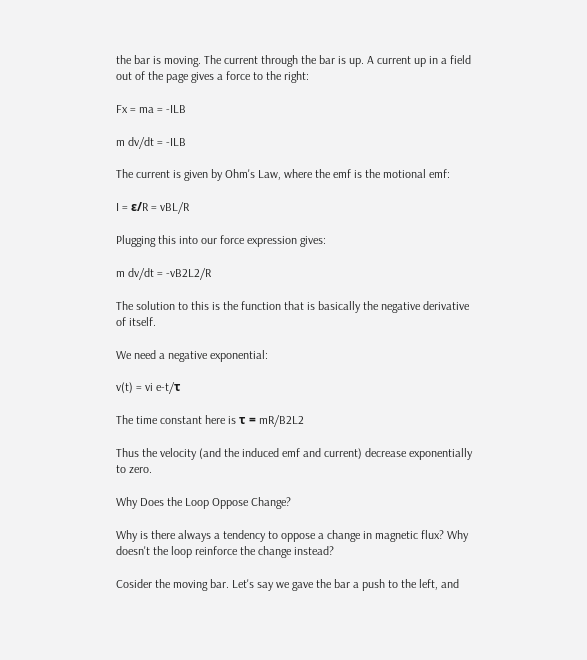the bar is moving. The current through the bar is up. A current up in a field out of the page gives a force to the right:

Fx = ma = -ILB

m dv/dt = -ILB

The current is given by Ohm's Law, where the emf is the motional emf:

I = ε/R = vBL/R

Plugging this into our force expression gives:

m dv/dt = -vB2L2/R

The solution to this is the function that is basically the negative derivative of itself.

We need a negative exponential:

v(t) = vi e-t/τ

The time constant here is τ = mR/B2L2

Thus the velocity (and the induced emf and current) decrease exponentially to zero.

Why Does the Loop Oppose Change?

Why is there always a tendency to oppose a change in magnetic flux? Why doesn't the loop reinforce the change instead?

Cosider the moving bar. Let's say we gave the bar a push to the left, and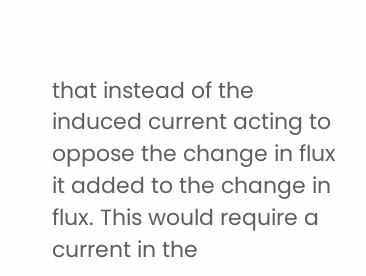that instead of the induced current acting to oppose the change in flux it added to the change in flux. This would require a current in the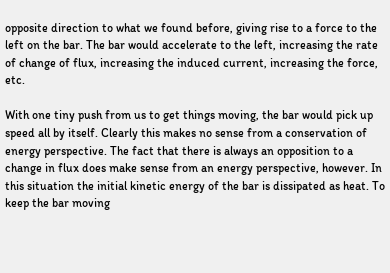opposite direction to what we found before, giving rise to a force to the left on the bar. The bar would accelerate to the left, increasing the rate of change of flux, increasing the induced current, increasing the force, etc.

With one tiny push from us to get things moving, the bar would pick up speed all by itself. Clearly this makes no sense from a conservation of energy perspective. The fact that there is always an opposition to a change in flux does make sense from an energy perspective, however. In this situation the initial kinetic energy of the bar is dissipated as heat. To keep the bar moving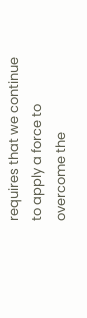requires that we continue to apply a force to overcome the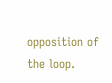opposition of the loop.